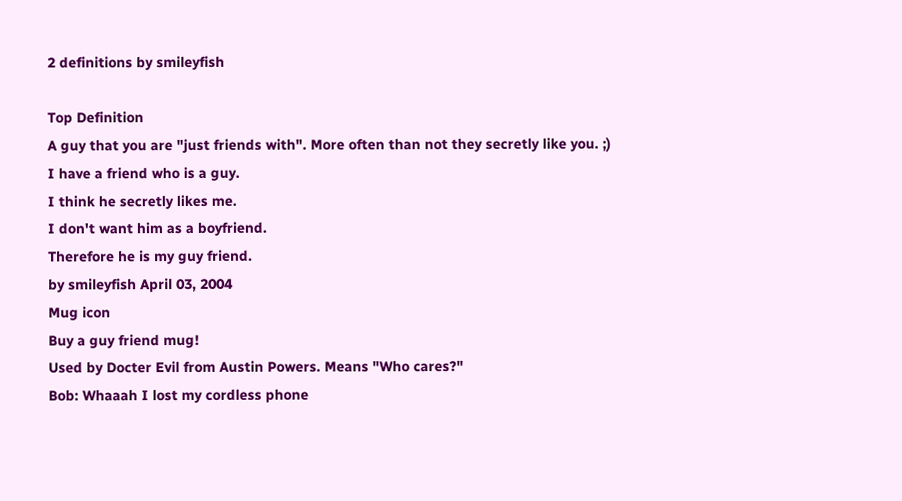2 definitions by smileyfish

Top Definition
A guy that you are "just friends with". More often than not they secretly like you. ;)
I have a friend who is a guy.
I think he secretly likes me.
I don't want him as a boyfriend.
Therefore he is my guy friend.
by smileyfish April 03, 2004
Mug icon
Buy a guy friend mug!
Used by Docter Evil from Austin Powers. Means "Who cares?"
Bob: Whaaah I lost my cordless phone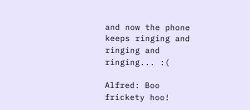and now the phone keeps ringing and ringing and ringing... :(

Alfred: Boo frickety hoo!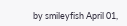by smileyfish April 01,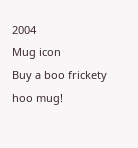2004
Mug icon
Buy a boo frickety hoo mug!